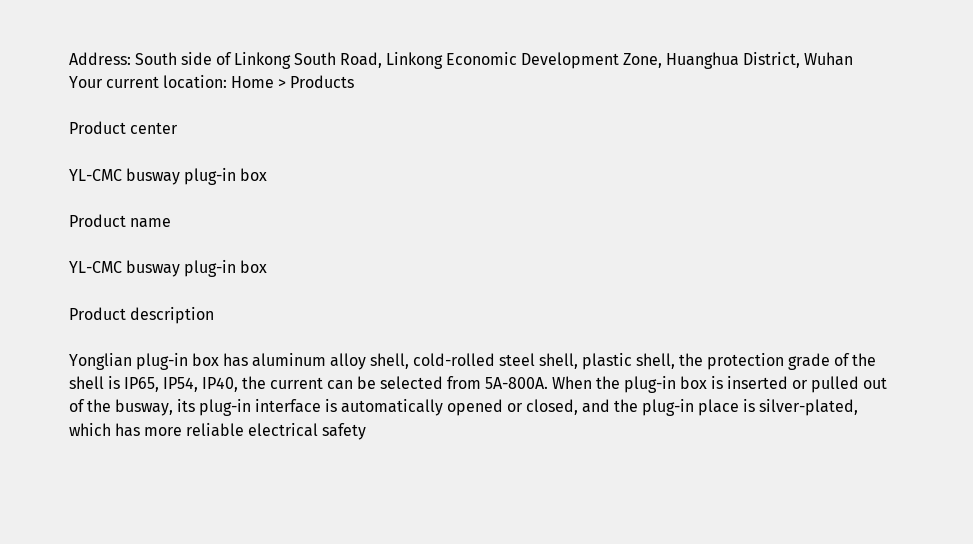Address: South side of Linkong South Road, Linkong Economic Development Zone, Huanghua District, Wuhan
Your current location: Home > Products

Product center

YL-CMC busway plug-in box

Product name

YL-CMC busway plug-in box

Product description

Yonglian plug-in box has aluminum alloy shell, cold-rolled steel shell, plastic shell, the protection grade of the shell is IP65, IP54, IP40, the current can be selected from 5A-800A. When the plug-in box is inserted or pulled out of the busway, its plug-in interface is automatically opened or closed, and the plug-in place is silver-plated, which has more reliable electrical safety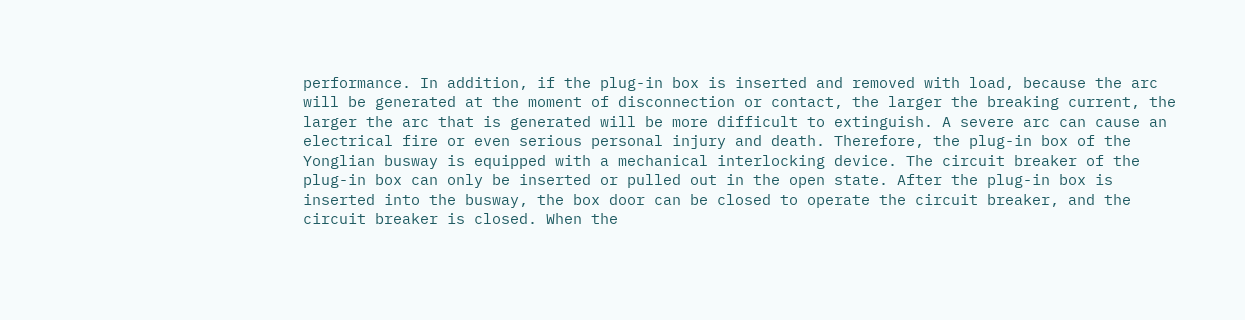performance. In addition, if the plug-in box is inserted and removed with load, because the arc will be generated at the moment of disconnection or contact, the larger the breaking current, the larger the arc that is generated will be more difficult to extinguish. A severe arc can cause an electrical fire or even serious personal injury and death. Therefore, the plug-in box of the Yonglian busway is equipped with a mechanical interlocking device. The circuit breaker of the plug-in box can only be inserted or pulled out in the open state. After the plug-in box is inserted into the busway, the box door can be closed to operate the circuit breaker, and the circuit breaker is closed. When the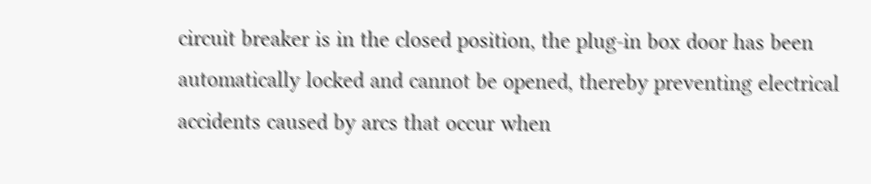circuit breaker is in the closed position, the plug-in box door has been automatically locked and cannot be opened, thereby preventing electrical accidents caused by arcs that occur when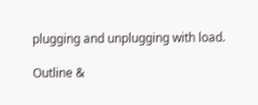plugging and unplugging with load.

Outline &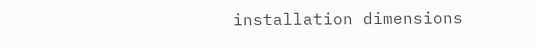installation dimensions